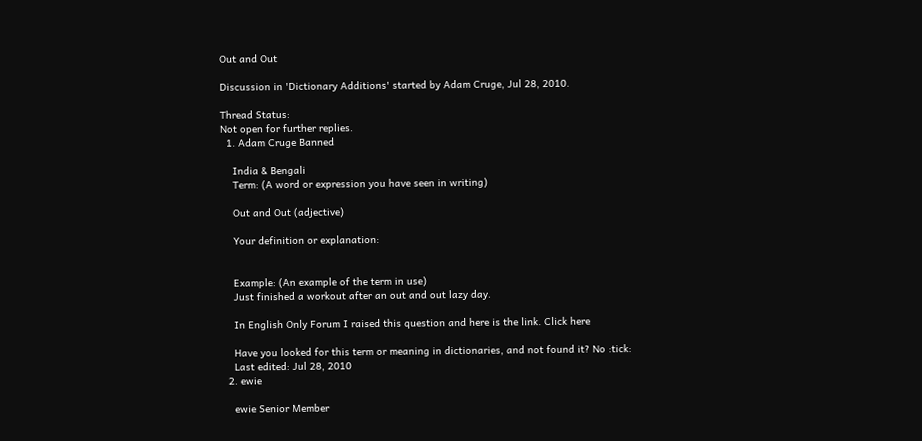Out and Out

Discussion in 'Dictionary Additions' started by Adam Cruge, Jul 28, 2010.

Thread Status:
Not open for further replies.
  1. Adam Cruge Banned

    India & Bengali
    Term: (A word or expression you have seen in writing)

    Out and Out (adjective)

    Your definition or explanation:


    Example: (An example of the term in use)
    Just finished a workout after an out and out lazy day.

    In English Only Forum I raised this question and here is the link. Click here

    Have you looked for this term or meaning in dictionaries, and not found it? No :tick:
    Last edited: Jul 28, 2010
  2. ewie

    ewie Senior Member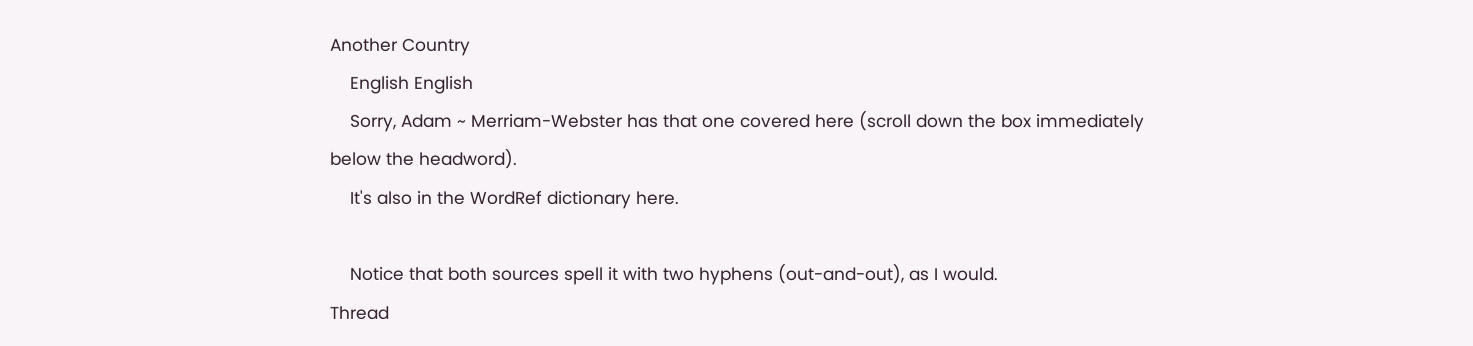Another Country
    English English
    Sorry, Adam ~ Merriam-Webster has that one covered here (scroll down the box immediately below the headword).
    It's also in the WordRef dictionary here.

    Notice that both sources spell it with two hyphens (out-and-out), as I would.
Thread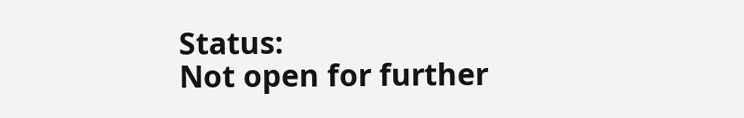Status:
Not open for further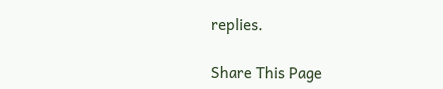replies.

Share This Page